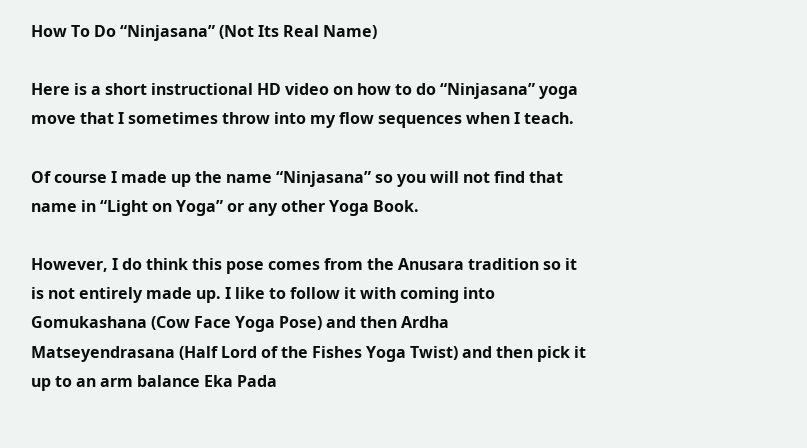How To Do “Ninjasana” (Not Its Real Name)

Here is a short instructional HD video on how to do “Ninjasana” yoga move that I sometimes throw into my flow sequences when I teach.

Of course I made up the name “Ninjasana” so you will not find that name in “Light on Yoga” or any other Yoga Book.

However, I do think this pose comes from the Anusara tradition so it is not entirely made up. I like to follow it with coming into Gomukashana (Cow Face Yoga Pose) and then Ardha Matseyendrasana (Half Lord of the Fishes Yoga Twist) and then pick it up to an arm balance Eka Pada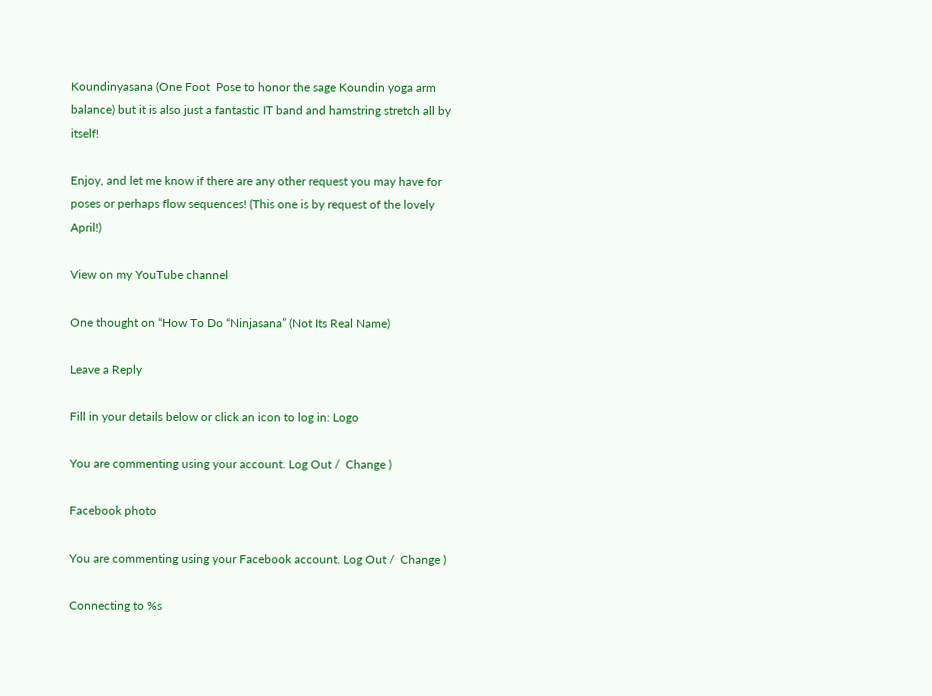Koundinyasana (One Foot  Pose to honor the sage Koundin yoga arm balance) but it is also just a fantastic IT band and hamstring stretch all by itself!

Enjoy, and let me know if there are any other request you may have for poses or perhaps flow sequences! (This one is by request of the lovely April!)

View on my YouTube channel

One thought on “How To Do “Ninjasana” (Not Its Real Name)

Leave a Reply

Fill in your details below or click an icon to log in: Logo

You are commenting using your account. Log Out /  Change )

Facebook photo

You are commenting using your Facebook account. Log Out /  Change )

Connecting to %s